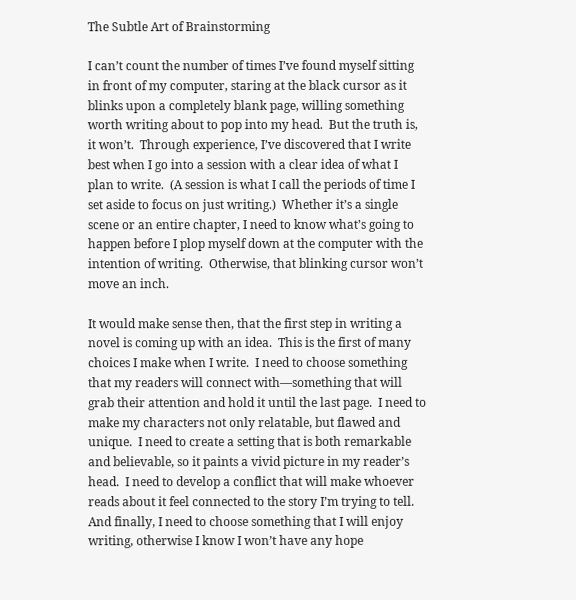The Subtle Art of Brainstorming

I can’t count the number of times I’ve found myself sitting in front of my computer, staring at the black cursor as it blinks upon a completely blank page, willing something worth writing about to pop into my head.  But the truth is, it won’t.  Through experience, I’ve discovered that I write best when I go into a session with a clear idea of what I plan to write.  (A session is what I call the periods of time I set aside to focus on just writing.)  Whether it’s a single scene or an entire chapter, I need to know what’s going to happen before I plop myself down at the computer with the intention of writing.  Otherwise, that blinking cursor won’t move an inch.

It would make sense then, that the first step in writing a novel is coming up with an idea.  This is the first of many choices I make when I write.  I need to choose something that my readers will connect with—something that will grab their attention and hold it until the last page.  I need to make my characters not only relatable, but flawed and unique.  I need to create a setting that is both remarkable and believable, so it paints a vivid picture in my reader’s head.  I need to develop a conflict that will make whoever reads about it feel connected to the story I’m trying to tell.  And finally, I need to choose something that I will enjoy writing, otherwise I know I won’t have any hope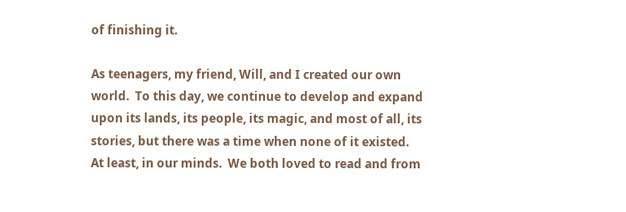of finishing it.

As teenagers, my friend, Will, and I created our own world.  To this day, we continue to develop and expand upon its lands, its people, its magic, and most of all, its stories, but there was a time when none of it existed.  At least, in our minds.  We both loved to read and from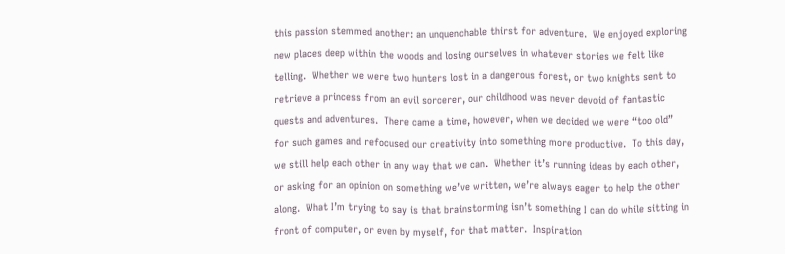this passion stemmed another: an unquenchable thirst for adventure.  We enjoyed exploring new places deep within the woods and losing ourselves in whatever stories we felt like telling.  Whether we were two hunters lost in a dangerous forest, or two knights sent to retrieve a princess from an evil sorcerer, our childhood was never devoid of fantastic quests and adventures.  There came a time, however, when we decided we were “too old” for such games and refocused our creativity into something more productive.  To this day, we still help each other in any way that we can.  Whether it’s running ideas by each other, or asking for an opinion on something we’ve written, we’re always eager to help the other along.  What I’m trying to say is that brainstorming isn’t something I can do while sitting in front of computer, or even by myself, for that matter.  Inspiration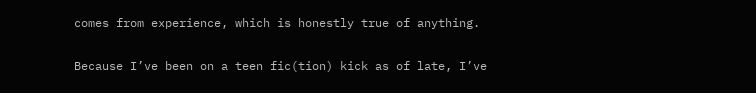comes from experience, which is honestly true of anything.

Because I’ve been on a teen fic(tion) kick as of late, I’ve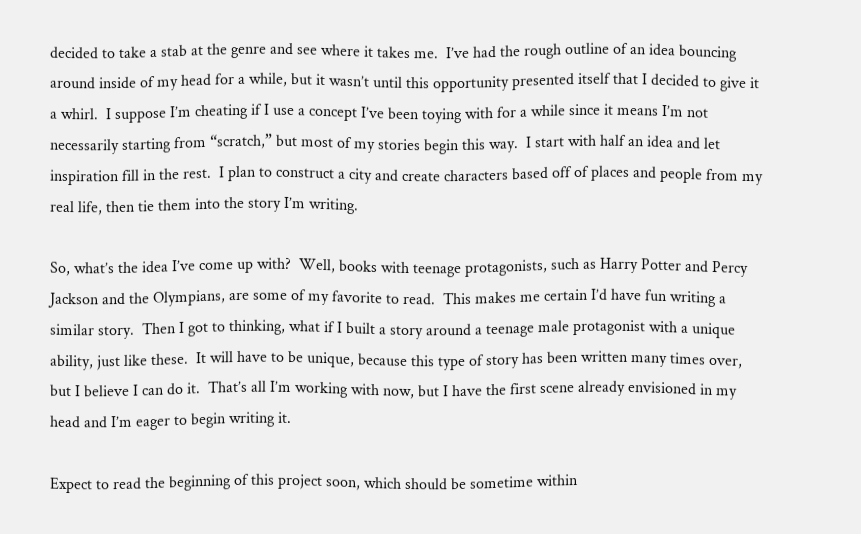decided to take a stab at the genre and see where it takes me.  I’ve had the rough outline of an idea bouncing around inside of my head for a while, but it wasn’t until this opportunity presented itself that I decided to give it a whirl.  I suppose I’m cheating if I use a concept I’ve been toying with for a while since it means I’m not necessarily starting from “scratch,” but most of my stories begin this way.  I start with half an idea and let inspiration fill in the rest.  I plan to construct a city and create characters based off of places and people from my real life, then tie them into the story I’m writing.

So, what’s the idea I’ve come up with?  Well, books with teenage protagonists, such as Harry Potter and Percy Jackson and the Olympians, are some of my favorite to read.  This makes me certain I’d have fun writing a similar story.  Then I got to thinking, what if I built a story around a teenage male protagonist with a unique ability, just like these.  It will have to be unique, because this type of story has been written many times over, but I believe I can do it.  That’s all I’m working with now, but I have the first scene already envisioned in my head and I’m eager to begin writing it.

Expect to read the beginning of this project soon, which should be sometime within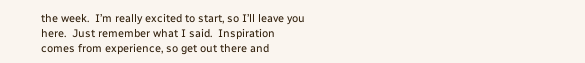the week.  I’m really excited to start, so I’ll leave you here.  Just remember what I said.  Inspiration comes from experience, so get out there and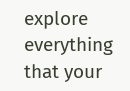explore everything that your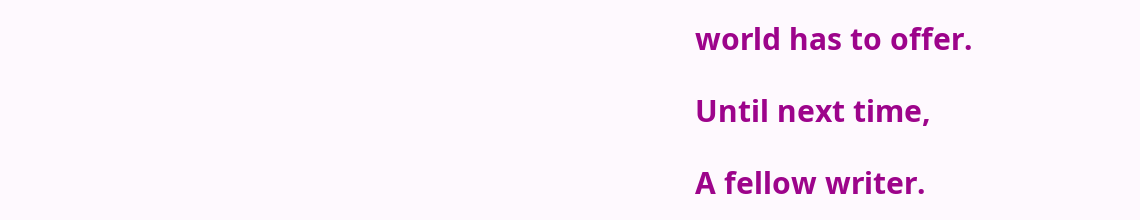world has to offer.

Until next time,

A fellow writer.